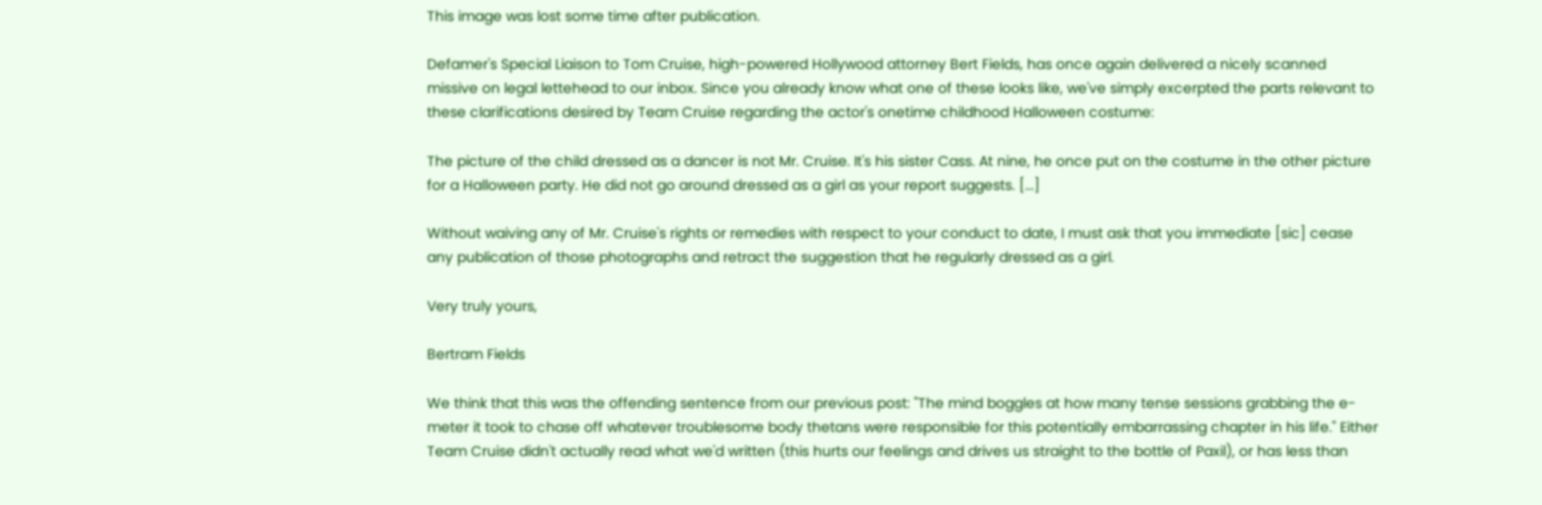This image was lost some time after publication.

Defamer's Special Liaison to Tom Cruise, high-powered Hollywood attorney Bert Fields, has once again delivered a nicely scanned missive on legal lettehead to our inbox. Since you already know what one of these looks like, we've simply excerpted the parts relevant to these clarifications desired by Team Cruise regarding the actor's onetime childhood Halloween costume:

The picture of the child dressed as a dancer is not Mr. Cruise. It's his sister Cass. At nine, he once put on the costume in the other picture for a Halloween party. He did not go around dressed as a girl as your report suggests. [...]

Without waiving any of Mr. Cruise's rights or remedies with respect to your conduct to date, I must ask that you immediate [sic] cease any publication of those photographs and retract the suggestion that he regularly dressed as a girl.

Very truly yours,

Bertram Fields

We think that this was the offending sentence from our previous post: "The mind boggles at how many tense sessions grabbing the e-meter it took to chase off whatever troublesome body thetans were responsible for this potentially embarrassing chapter in his life." Either Team Cruise didn't actually read what we'd written (this hurts our feelings and drives us straight to the bottle of Paxil), or has less than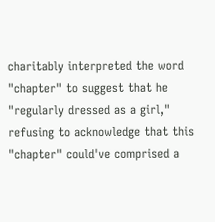charitably interpreted the word "chapter" to suggest that he "regularly dressed as a girl," refusing to acknowledge that this "chapter" could've comprised a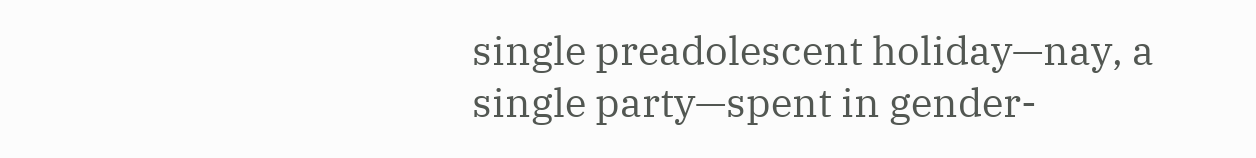single preadolescent holiday—nay, a single party—spent in gender-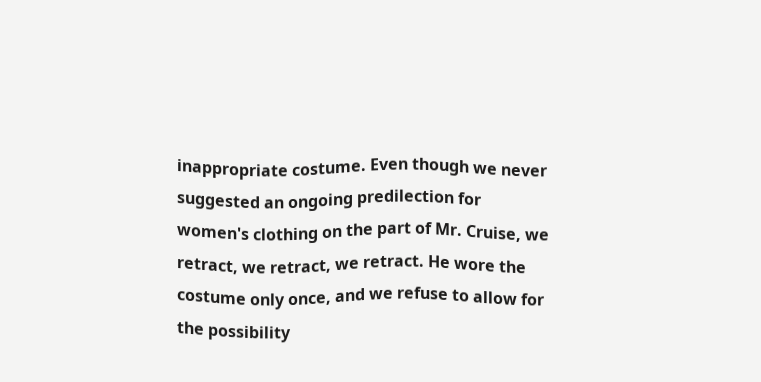inappropriate costume. Even though we never suggested an ongoing predilection for women's clothing on the part of Mr. Cruise, we retract, we retract, we retract. He wore the costume only once, and we refuse to allow for the possibility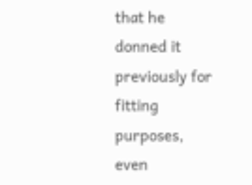that he donned it previously for fitting purposes, even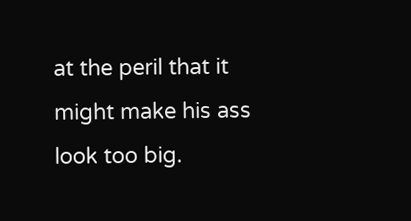at the peril that it might make his ass look too big.